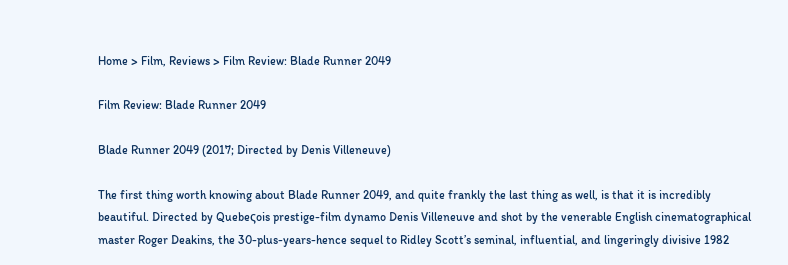Home > Film, Reviews > Film Review: Blade Runner 2049

Film Review: Blade Runner 2049

Blade Runner 2049 (2017; Directed by Denis Villeneuve)

The first thing worth knowing about Blade Runner 2049, and quite frankly the last thing as well, is that it is incredibly beautiful. Directed by Quebeςois prestige-film dynamo Denis Villeneuve and shot by the venerable English cinematographical master Roger Deakins, the 30-plus-years-hence sequel to Ridley Scott’s seminal, influential, and lingeringly divisive 1982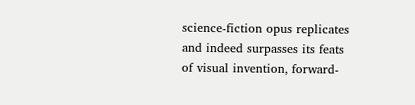science-fiction opus replicates and indeed surpasses its feats of visual invention, forward-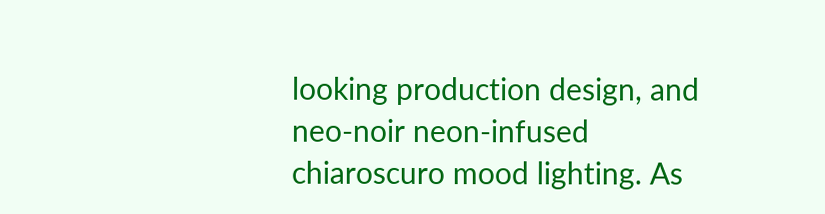looking production design, and neo-noir neon-infused chiaroscuro mood lighting. As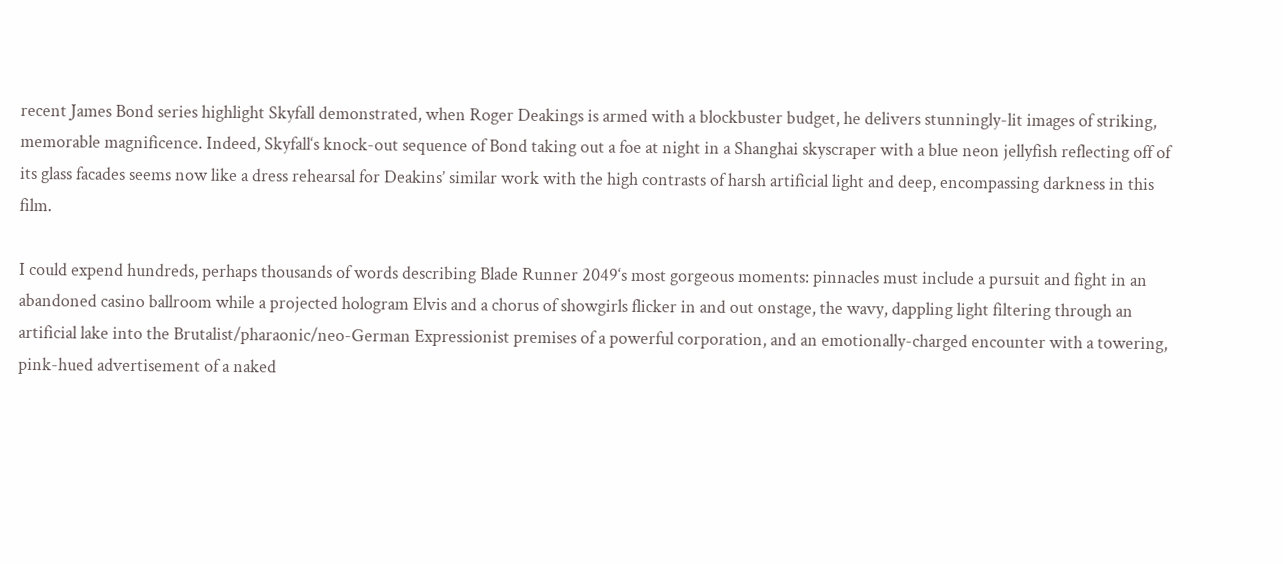recent James Bond series highlight Skyfall demonstrated, when Roger Deakings is armed with a blockbuster budget, he delivers stunningly-lit images of striking, memorable magnificence. Indeed, Skyfall‘s knock-out sequence of Bond taking out a foe at night in a Shanghai skyscraper with a blue neon jellyfish reflecting off of its glass facades seems now like a dress rehearsal for Deakins’ similar work with the high contrasts of harsh artificial light and deep, encompassing darkness in this film.

I could expend hundreds, perhaps thousands of words describing Blade Runner 2049‘s most gorgeous moments: pinnacles must include a pursuit and fight in an abandoned casino ballroom while a projected hologram Elvis and a chorus of showgirls flicker in and out onstage, the wavy, dappling light filtering through an artificial lake into the Brutalist/pharaonic/neo-German Expressionist premises of a powerful corporation, and an emotionally-charged encounter with a towering, pink-hued advertisement of a naked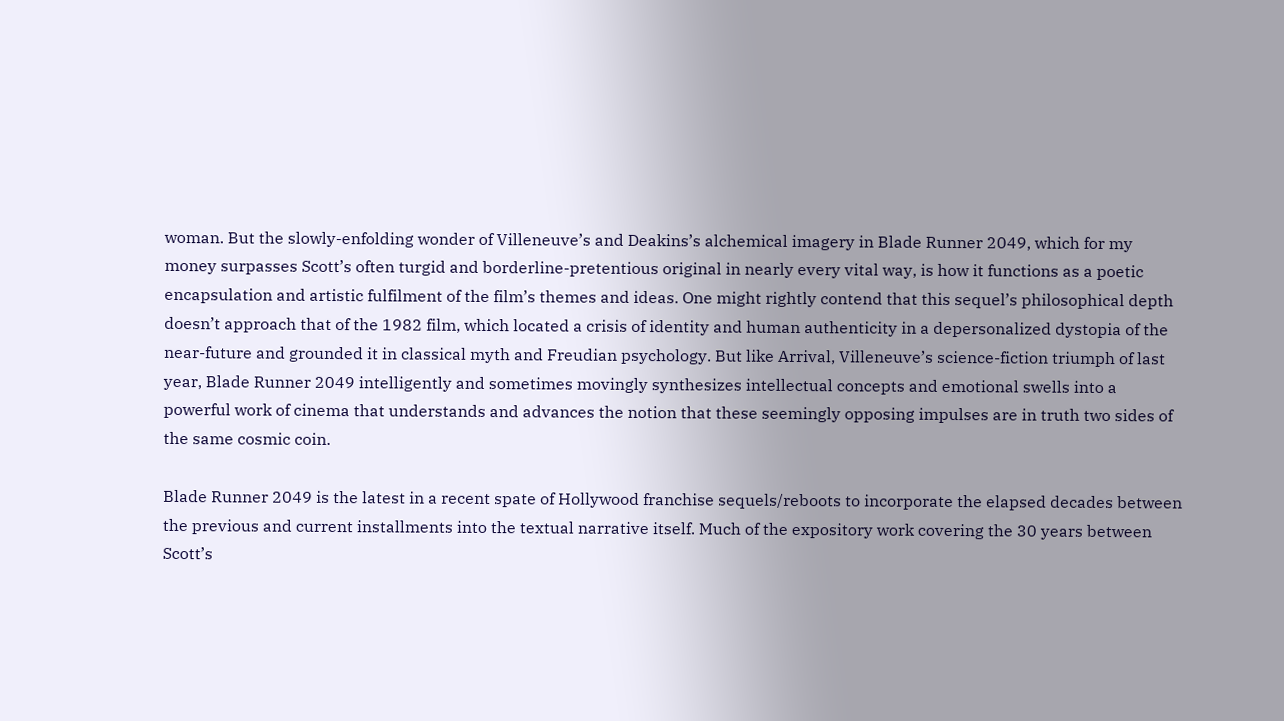woman. But the slowly-enfolding wonder of Villeneuve’s and Deakins’s alchemical imagery in Blade Runner 2049, which for my money surpasses Scott’s often turgid and borderline-pretentious original in nearly every vital way, is how it functions as a poetic encapsulation and artistic fulfilment of the film’s themes and ideas. One might rightly contend that this sequel’s philosophical depth doesn’t approach that of the 1982 film, which located a crisis of identity and human authenticity in a depersonalized dystopia of the near-future and grounded it in classical myth and Freudian psychology. But like Arrival, Villeneuve’s science-fiction triumph of last year, Blade Runner 2049 intelligently and sometimes movingly synthesizes intellectual concepts and emotional swells into a powerful work of cinema that understands and advances the notion that these seemingly opposing impulses are in truth two sides of the same cosmic coin.

Blade Runner 2049 is the latest in a recent spate of Hollywood franchise sequels/reboots to incorporate the elapsed decades between the previous and current installments into the textual narrative itself. Much of the expository work covering the 30 years between Scott’s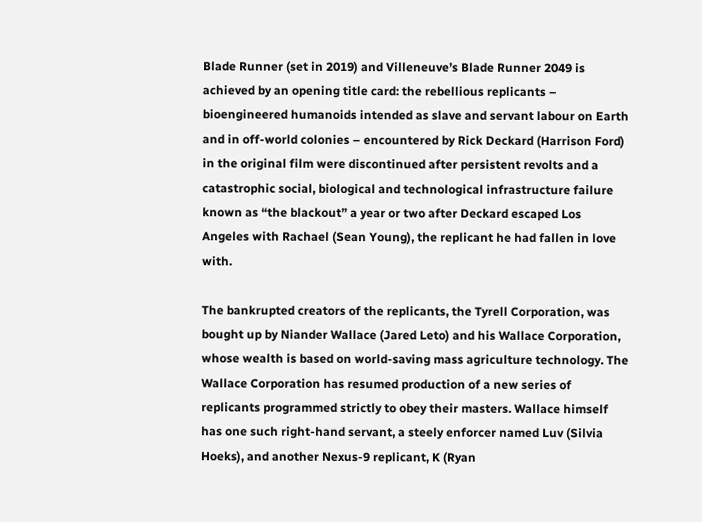Blade Runner (set in 2019) and Villeneuve’s Blade Runner 2049 is achieved by an opening title card: the rebellious replicants – bioengineered humanoids intended as slave and servant labour on Earth and in off-world colonies – encountered by Rick Deckard (Harrison Ford) in the original film were discontinued after persistent revolts and a catastrophic social, biological and technological infrastructure failure known as “the blackout” a year or two after Deckard escaped Los Angeles with Rachael (Sean Young), the replicant he had fallen in love with.

The bankrupted creators of the replicants, the Tyrell Corporation, was bought up by Niander Wallace (Jared Leto) and his Wallace Corporation, whose wealth is based on world-saving mass agriculture technology. The Wallace Corporation has resumed production of a new series of replicants programmed strictly to obey their masters. Wallace himself has one such right-hand servant, a steely enforcer named Luv (Silvia Hoeks), and another Nexus-9 replicant, K (Ryan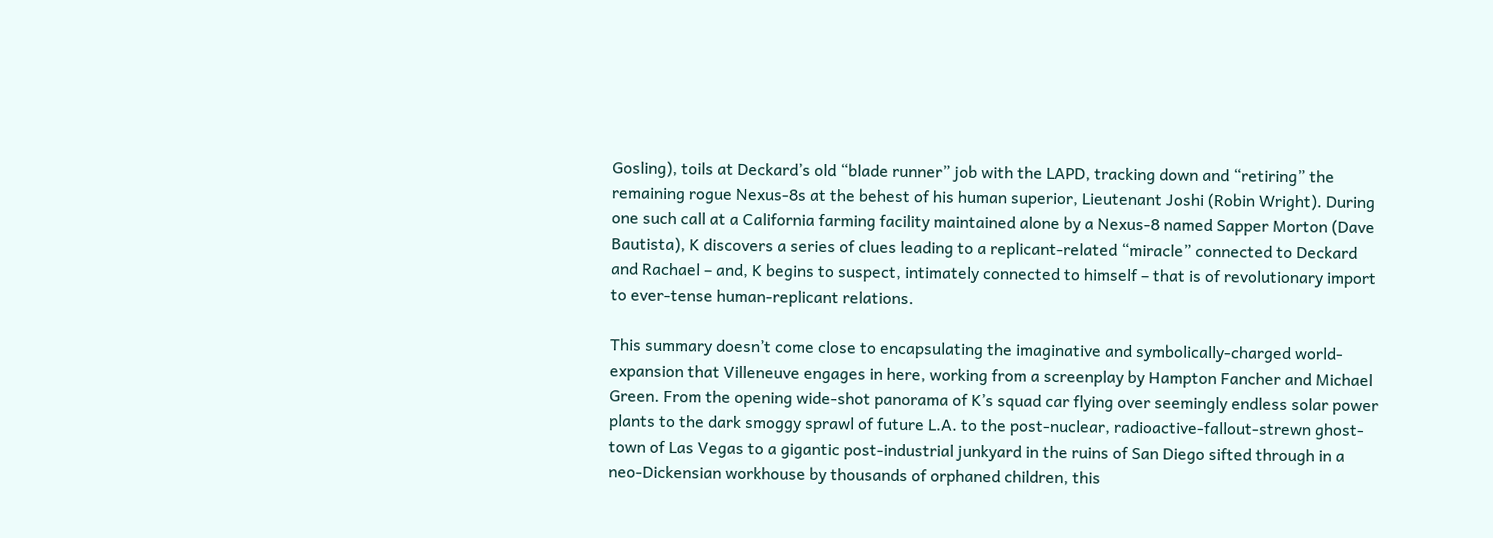Gosling), toils at Deckard’s old “blade runner” job with the LAPD, tracking down and “retiring” the remaining rogue Nexus-8s at the behest of his human superior, Lieutenant Joshi (Robin Wright). During one such call at a California farming facility maintained alone by a Nexus-8 named Sapper Morton (Dave Bautista), K discovers a series of clues leading to a replicant-related “miracle” connected to Deckard and Rachael – and, K begins to suspect, intimately connected to himself – that is of revolutionary import to ever-tense human-replicant relations.

This summary doesn’t come close to encapsulating the imaginative and symbolically-charged world-expansion that Villeneuve engages in here, working from a screenplay by Hampton Fancher and Michael Green. From the opening wide-shot panorama of K’s squad car flying over seemingly endless solar power plants to the dark smoggy sprawl of future L.A. to the post-nuclear, radioactive-fallout-strewn ghost-town of Las Vegas to a gigantic post-industrial junkyard in the ruins of San Diego sifted through in a neo-Dickensian workhouse by thousands of orphaned children, this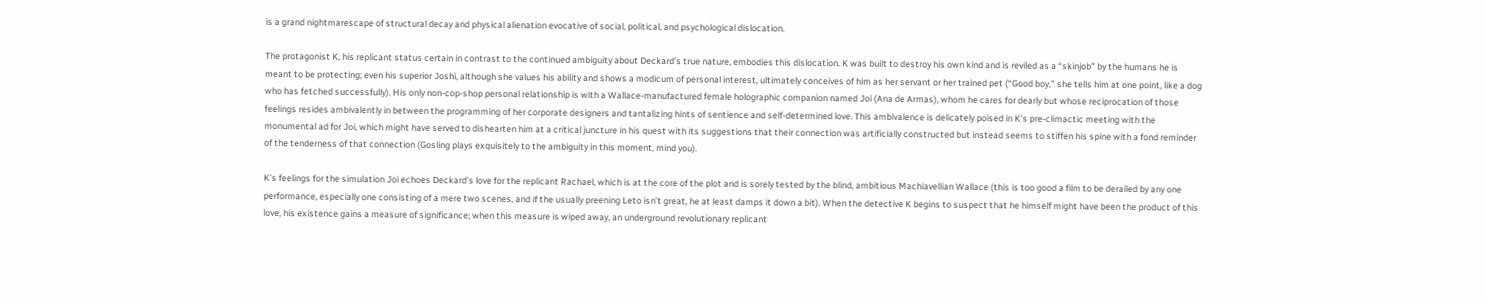is a grand nightmarescape of structural decay and physical alienation evocative of social, political, and psychological dislocation.

The protagonist K, his replicant status certain in contrast to the continued ambiguity about Deckard’s true nature, embodies this dislocation. K was built to destroy his own kind and is reviled as a “skinjob” by the humans he is meant to be protecting; even his superior Joshi, although she values his ability and shows a modicum of personal interest, ultimately conceives of him as her servant or her trained pet (“Good boy,” she tells him at one point, like a dog who has fetched successfully). His only non-cop-shop personal relationship is with a Wallace-manufactured female holographic companion named Joi (Ana de Armas), whom he cares for dearly but whose reciprocation of those feelings resides ambivalently in between the programming of her corporate designers and tantalizing hints of sentience and self-determined love. This ambivalence is delicately poised in K’s pre-climactic meeting with the monumental ad for Joi, which might have served to dishearten him at a critical juncture in his quest with its suggestions that their connection was artificially constructed but instead seems to stiffen his spine with a fond reminder of the tenderness of that connection (Gosling plays exquisitely to the ambiguity in this moment, mind you).

K’s feelings for the simulation Joi echoes Deckard’s love for the replicant Rachael, which is at the core of the plot and is sorely tested by the blind, ambitious Machiavellian Wallace (this is too good a film to be derailed by any one performance, especially one consisting of a mere two scenes, and if the usually preening Leto isn’t great, he at least damps it down a bit). When the detective K begins to suspect that he himself might have been the product of this love, his existence gains a measure of significance; when this measure is wiped away, an underground revolutionary replicant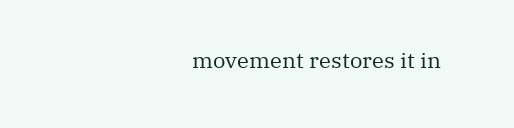movement restores it in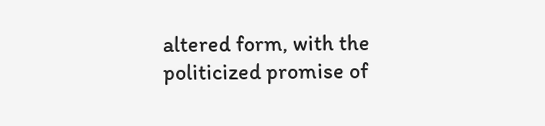altered form, with the politicized promise of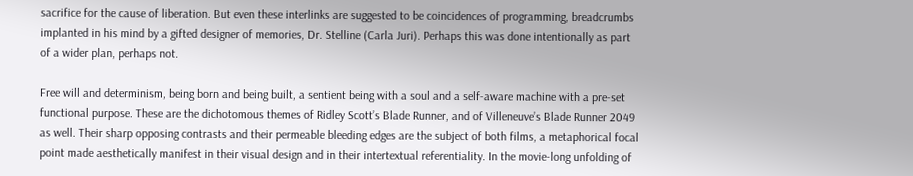sacrifice for the cause of liberation. But even these interlinks are suggested to be coincidences of programming, breadcrumbs implanted in his mind by a gifted designer of memories, Dr. Stelline (Carla Juri). Perhaps this was done intentionally as part of a wider plan, perhaps not.

Free will and determinism, being born and being built, a sentient being with a soul and a self-aware machine with a pre-set functional purpose. These are the dichotomous themes of Ridley Scott’s Blade Runner, and of Villeneuve’s Blade Runner 2049 as well. Their sharp opposing contrasts and their permeable bleeding edges are the subject of both films, a metaphorical focal point made aesthetically manifest in their visual design and in their intertextual referentiality. In the movie-long unfolding of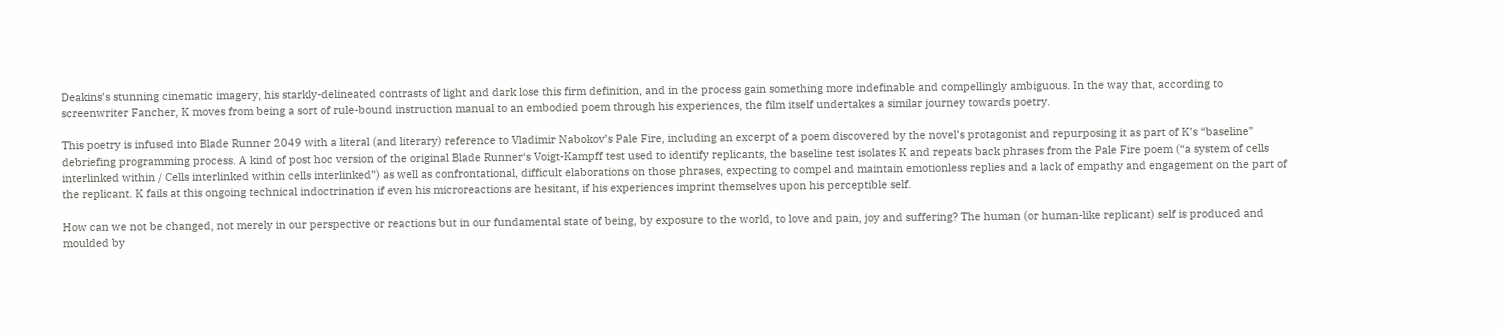Deakins’s stunning cinematic imagery, his starkly-delineated contrasts of light and dark lose this firm definition, and in the process gain something more indefinable and compellingly ambiguous. In the way that, according to screenwriter Fancher, K moves from being a sort of rule-bound instruction manual to an embodied poem through his experiences, the film itself undertakes a similar journey towards poetry.

This poetry is infused into Blade Runner 2049 with a literal (and literary) reference to Vladimir Nabokov’s Pale Fire, including an excerpt of a poem discovered by the novel’s protagonist and repurposing it as part of K’s “baseline” debriefing programming process. A kind of post hoc version of the original Blade Runner‘s Voigt-Kampff test used to identify replicants, the baseline test isolates K and repeats back phrases from the Pale Fire poem (“a system of cells interlinked within / Cells interlinked within cells interlinked”) as well as confrontational, difficult elaborations on those phrases, expecting to compel and maintain emotionless replies and a lack of empathy and engagement on the part of the replicant. K fails at this ongoing technical indoctrination if even his microreactions are hesitant, if his experiences imprint themselves upon his perceptible self.

How can we not be changed, not merely in our perspective or reactions but in our fundamental state of being, by exposure to the world, to love and pain, joy and suffering? The human (or human-like replicant) self is produced and moulded by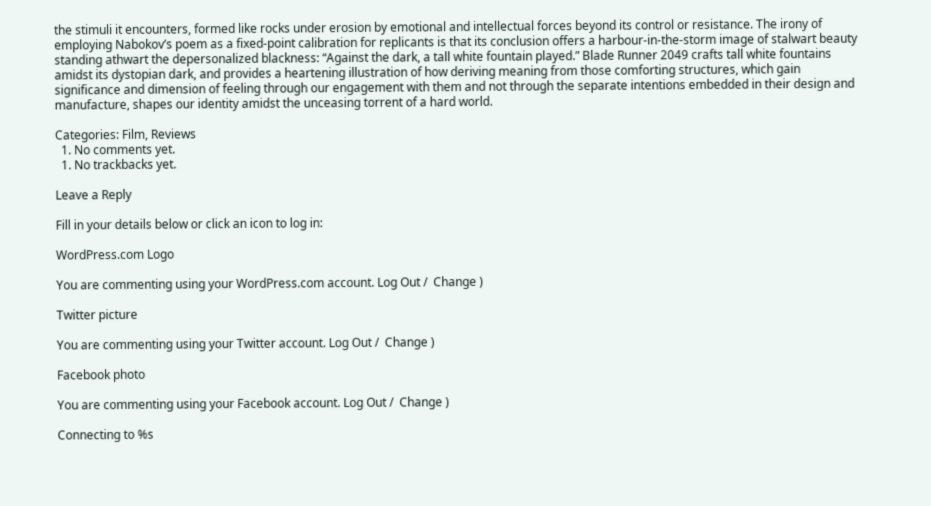the stimuli it encounters, formed like rocks under erosion by emotional and intellectual forces beyond its control or resistance. The irony of employing Nabokov’s poem as a fixed-point calibration for replicants is that its conclusion offers a harbour-in-the-storm image of stalwart beauty standing athwart the depersonalized blackness: “Against the dark, a tall white fountain played.” Blade Runner 2049 crafts tall white fountains amidst its dystopian dark, and provides a heartening illustration of how deriving meaning from those comforting structures, which gain significance and dimension of feeling through our engagement with them and not through the separate intentions embedded in their design and manufacture, shapes our identity amidst the unceasing torrent of a hard world.

Categories: Film, Reviews
  1. No comments yet.
  1. No trackbacks yet.

Leave a Reply

Fill in your details below or click an icon to log in:

WordPress.com Logo

You are commenting using your WordPress.com account. Log Out /  Change )

Twitter picture

You are commenting using your Twitter account. Log Out /  Change )

Facebook photo

You are commenting using your Facebook account. Log Out /  Change )

Connecting to %s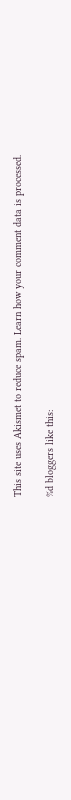This site uses Akismet to reduce spam. Learn how your comment data is processed.

%d bloggers like this: